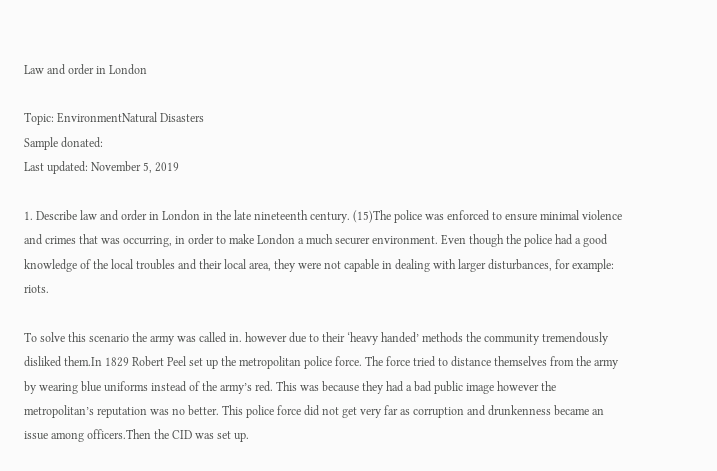Law and order in London

Topic: EnvironmentNatural Disasters
Sample donated:
Last updated: November 5, 2019

1. Describe law and order in London in the late nineteenth century. (15)The police was enforced to ensure minimal violence and crimes that was occurring, in order to make London a much securer environment. Even though the police had a good knowledge of the local troubles and their local area, they were not capable in dealing with larger disturbances, for example: riots.

To solve this scenario the army was called in. however due to their ‘heavy handed’ methods the community tremendously disliked them.In 1829 Robert Peel set up the metropolitan police force. The force tried to distance themselves from the army by wearing blue uniforms instead of the army’s red. This was because they had a bad public image however the metropolitan’s reputation was no better. This police force did not get very far as corruption and drunkenness became an issue among officers.Then the CID was set up.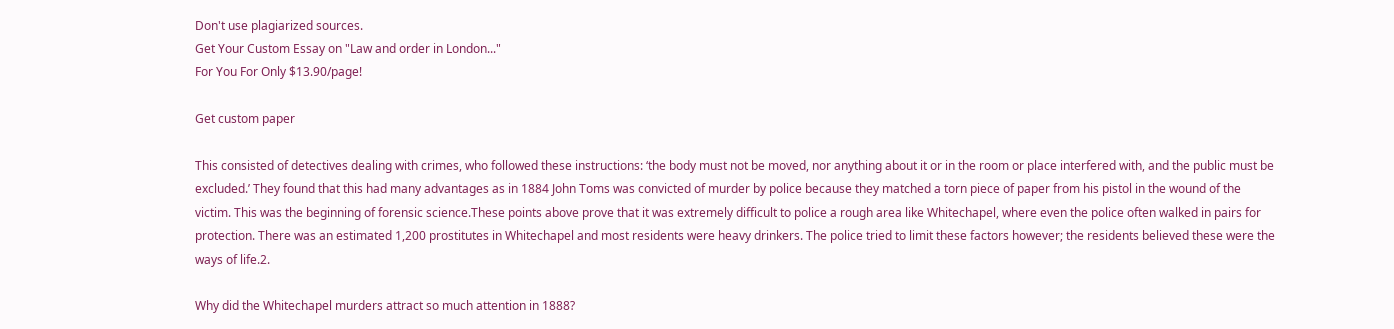Don't use plagiarized sources.
Get Your Custom Essay on "Law and order in London..."
For You For Only $13.90/page!

Get custom paper

This consisted of detectives dealing with crimes, who followed these instructions: ‘the body must not be moved, nor anything about it or in the room or place interfered with, and the public must be excluded.’ They found that this had many advantages as in 1884 John Toms was convicted of murder by police because they matched a torn piece of paper from his pistol in the wound of the victim. This was the beginning of forensic science.These points above prove that it was extremely difficult to police a rough area like Whitechapel, where even the police often walked in pairs for protection. There was an estimated 1,200 prostitutes in Whitechapel and most residents were heavy drinkers. The police tried to limit these factors however; the residents believed these were the ways of life.2.

Why did the Whitechapel murders attract so much attention in 1888?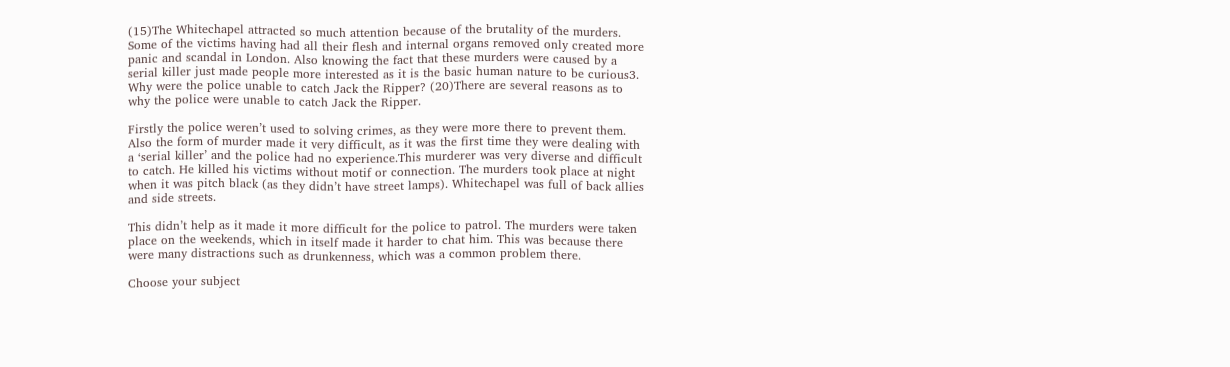(15)The Whitechapel attracted so much attention because of the brutality of the murders. Some of the victims having had all their flesh and internal organs removed only created more panic and scandal in London. Also knowing the fact that these murders were caused by a serial killer just made people more interested as it is the basic human nature to be curious3. Why were the police unable to catch Jack the Ripper? (20)There are several reasons as to why the police were unable to catch Jack the Ripper.

Firstly the police weren’t used to solving crimes, as they were more there to prevent them. Also the form of murder made it very difficult, as it was the first time they were dealing with a ‘serial killer’ and the police had no experience.This murderer was very diverse and difficult to catch. He killed his victims without motif or connection. The murders took place at night when it was pitch black (as they didn’t have street lamps). Whitechapel was full of back allies and side streets.

This didn’t help as it made it more difficult for the police to patrol. The murders were taken place on the weekends, which in itself made it harder to chat him. This was because there were many distractions such as drunkenness, which was a common problem there.

Choose your subject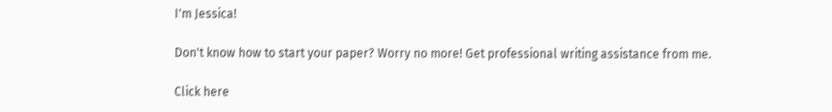I'm Jessica!

Don't know how to start your paper? Worry no more! Get professional writing assistance from me.

Click here